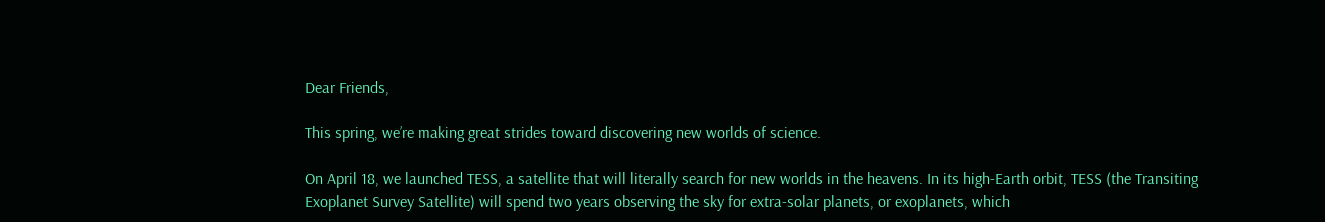Dear Friends,

This spring, we’re making great strides toward discovering new worlds of science.

On April 18, we launched TESS, a satellite that will literally search for new worlds in the heavens. In its high-Earth orbit, TESS (the Transiting Exoplanet Survey Satellite) will spend two years observing the sky for extra-solar planets, or exoplanets, which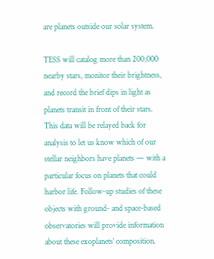are planets outside our solar system.

TESS will catalog more than 200,000 nearby stars, monitor their brightness, and record the brief dips in light as planets transit in front of their stars. This data will be relayed back for analysis to let us know which of our stellar neighbors have planets — with a particular focus on planets that could harbor life. Follow-up studies of these objects with ground- and space-based observatories will provide information about these exoplanets’ composition.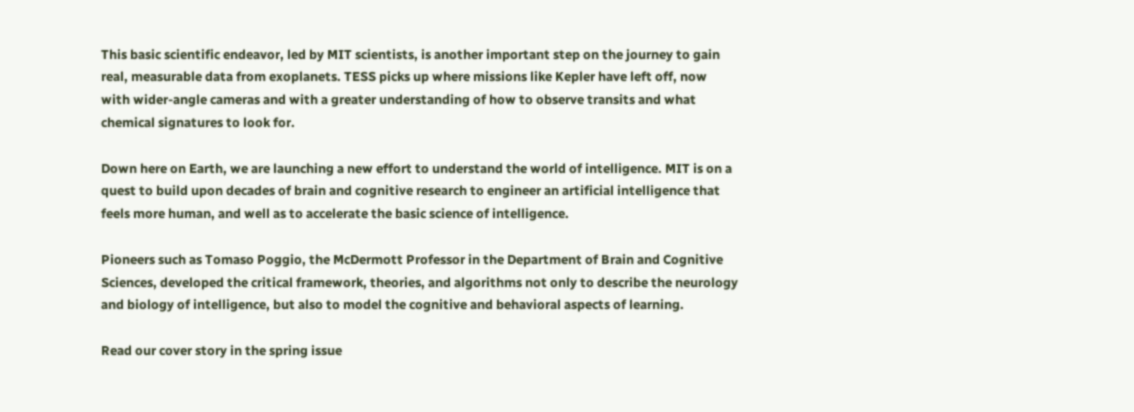This basic scientific endeavor, led by MIT scientists, is another important step on the journey to gain real, measurable data from exoplanets. TESS picks up where missions like Kepler have left off, now with wider-angle cameras and with a greater understanding of how to observe transits and what chemical signatures to look for.

Down here on Earth, we are launching a new effort to understand the world of intelligence. MIT is on a quest to build upon decades of brain and cognitive research to engineer an artificial intelligence that feels more human, and well as to accelerate the basic science of intelligence.

Pioneers such as Tomaso Poggio, the McDermott Professor in the Department of Brain and Cognitive Sciences, developed the critical framework, theories, and algorithms not only to describe the neurology and biology of intelligence, but also to model the cognitive and behavioral aspects of learning.

Read our cover story in the spring issue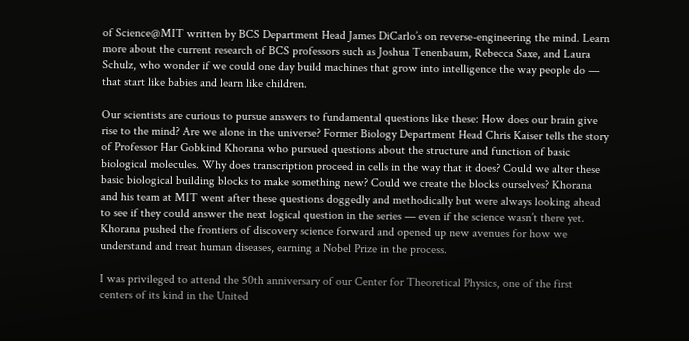of Science@MIT written by BCS Department Head James DiCarlo’s on reverse-engineering the mind. Learn more about the current research of BCS professors such as Joshua Tenenbaum, Rebecca Saxe, and Laura Schulz, who wonder if we could one day build machines that grow into intelligence the way people do — that start like babies and learn like children.

Our scientists are curious to pursue answers to fundamental questions like these: How does our brain give rise to the mind? Are we alone in the universe? Former Biology Department Head Chris Kaiser tells the story of Professor Har Gobkind Khorana who pursued questions about the structure and function of basic biological molecules. Why does transcription proceed in cells in the way that it does? Could we alter these basic biological building blocks to make something new? Could we create the blocks ourselves? Khorana and his team at MIT went after these questions doggedly and methodically but were always looking ahead to see if they could answer the next logical question in the series — even if the science wasn’t there yet. Khorana pushed the frontiers of discovery science forward and opened up new avenues for how we understand and treat human diseases, earning a Nobel Prize in the process.

I was privileged to attend the 50th anniversary of our Center for Theoretical Physics, one of the first centers of its kind in the United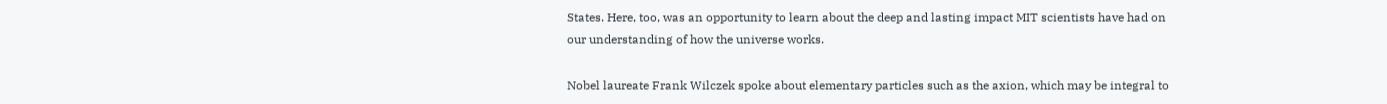States. Here, too, was an opportunity to learn about the deep and lasting impact MIT scientists have had on our understanding of how the universe works.

Nobel laureate Frank Wilczek spoke about elementary particles such as the axion, which may be integral to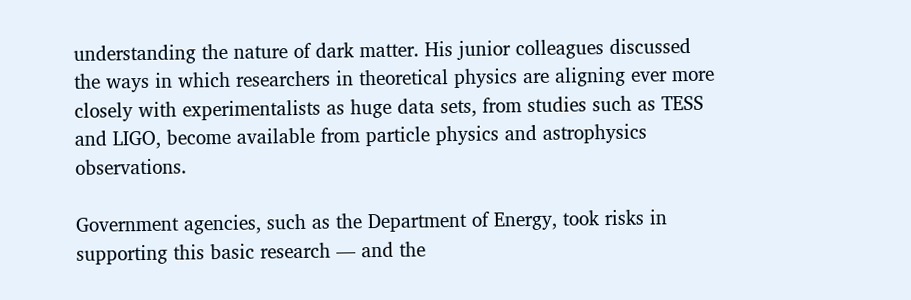understanding the nature of dark matter. His junior colleagues discussed the ways in which researchers in theoretical physics are aligning ever more closely with experimentalists as huge data sets, from studies such as TESS and LIGO, become available from particle physics and astrophysics observations.

Government agencies, such as the Department of Energy, took risks in supporting this basic research — and the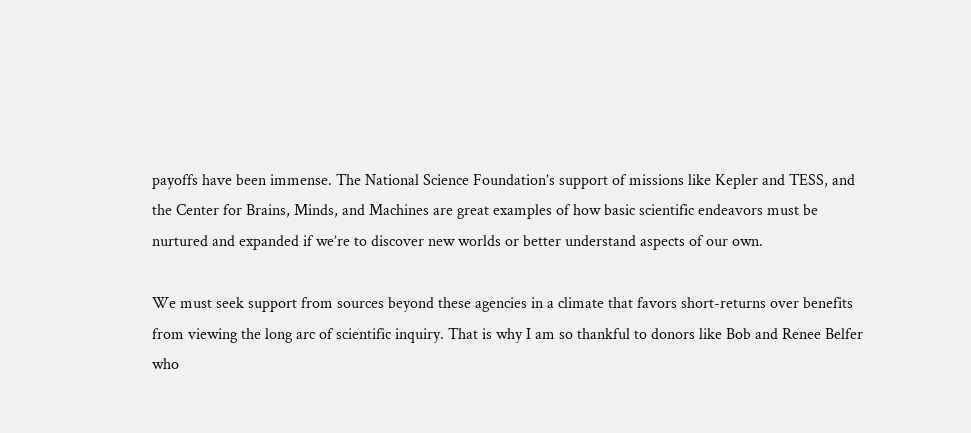payoffs have been immense. The National Science Foundation’s support of missions like Kepler and TESS, and the Center for Brains, Minds, and Machines are great examples of how basic scientific endeavors must be nurtured and expanded if we’re to discover new worlds or better understand aspects of our own.

We must seek support from sources beyond these agencies in a climate that favors short-returns over benefits from viewing the long arc of scientific inquiry. That is why I am so thankful to donors like Bob and Renee Belfer who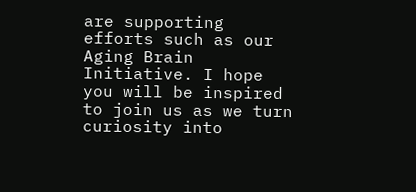are supporting efforts such as our Aging Brain Initiative. I hope you will be inspired to join us as we turn curiosity into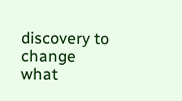discovery to change what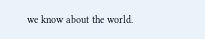we know about the world.